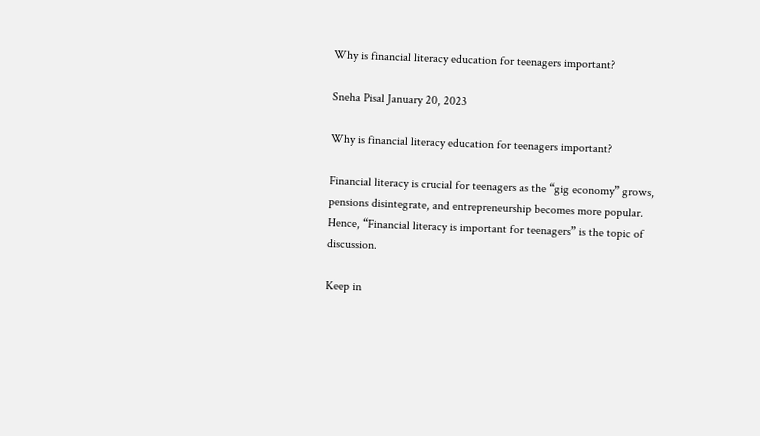Why is financial literacy education for teenagers important?

Sneha Pisal January 20, 2023

Why is financial literacy education for teenagers important?

Financial literacy is crucial for teenagers as the “gig economy” grows, pensions disintegrate, and entrepreneurship becomes more popular. Hence, “Financial literacy is important for teenagers” is the topic of discussion.

Keep in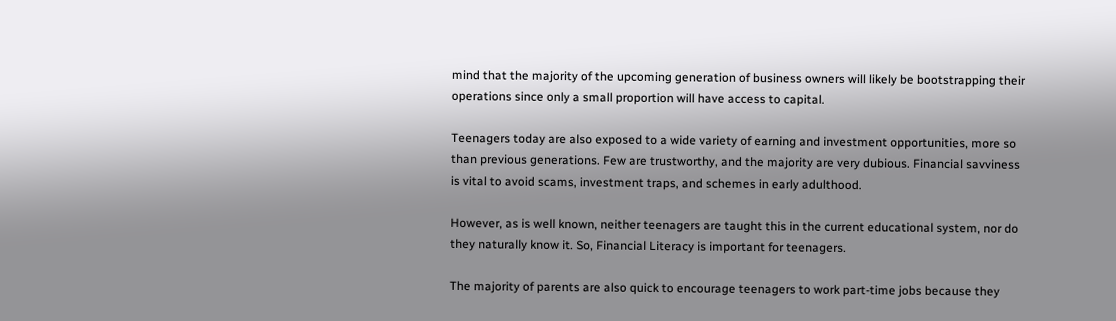mind that the majority of the upcoming generation of business owners will likely be bootstrapping their operations since only a small proportion will have access to capital.

Teenagers today are also exposed to a wide variety of earning and investment opportunities, more so than previous generations. Few are trustworthy, and the majority are very dubious. Financial savviness is vital to avoid scams, investment traps, and schemes in early adulthood.

However, as is well known, neither teenagers are taught this in the current educational system, nor do they naturally know it. So, Financial Literacy is important for teenagers.

The majority of parents are also quick to encourage teenagers to work part-time jobs because they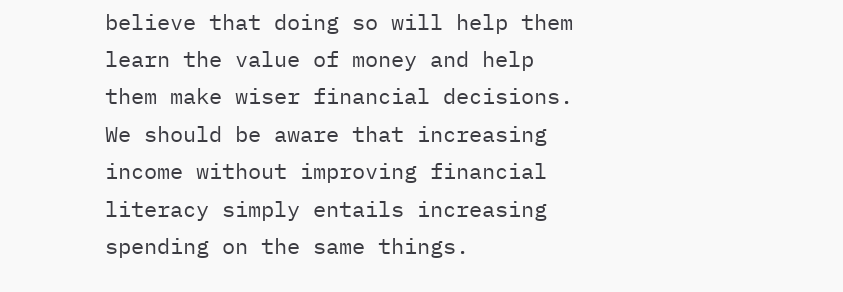believe that doing so will help them learn the value of money and help them make wiser financial decisions. We should be aware that increasing income without improving financial literacy simply entails increasing spending on the same things.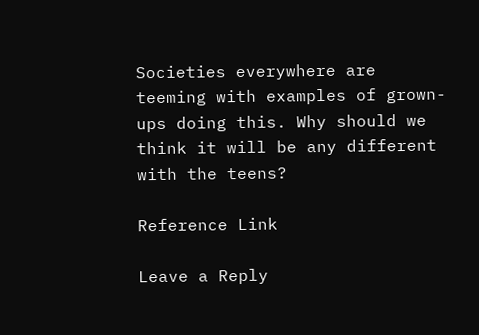Societies everywhere are teeming with examples of grown-ups doing this. Why should we think it will be any different with the teens?

Reference Link

Leave a Reply